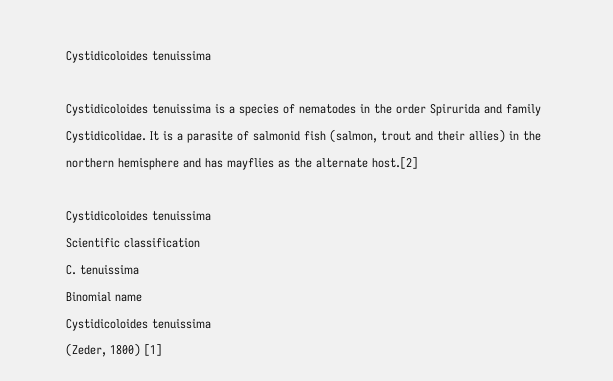Cystidicoloides tenuissima

Cystidicoloides tenuissima is a species of nematodes in the order Spirurida and family Cystidicolidae. It is a parasite of salmonid fish (salmon, trout and their allies) in the northern hemisphere and has mayflies as the alternate host.[2]

Cystidicoloides tenuissima
Scientific classification
C. tenuissima
Binomial name
Cystidicoloides tenuissima
(Zeder, 1800) [1]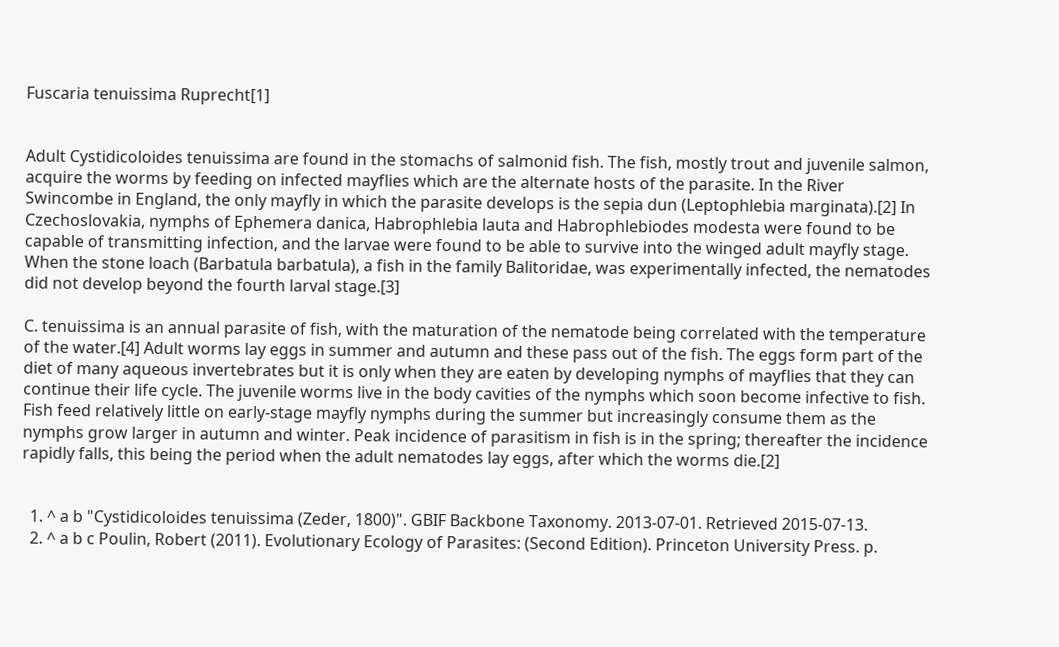Fuscaria tenuissima Ruprecht[1]


Adult Cystidicoloides tenuissima are found in the stomachs of salmonid fish. The fish, mostly trout and juvenile salmon, acquire the worms by feeding on infected mayflies which are the alternate hosts of the parasite. In the River Swincombe in England, the only mayfly in which the parasite develops is the sepia dun (Leptophlebia marginata).[2] In Czechoslovakia, nymphs of Ephemera danica, Habrophlebia lauta and Habrophlebiodes modesta were found to be capable of transmitting infection, and the larvae were found to be able to survive into the winged adult mayfly stage. When the stone loach (Barbatula barbatula), a fish in the family Balitoridae, was experimentally infected, the nematodes did not develop beyond the fourth larval stage.[3]

C. tenuissima is an annual parasite of fish, with the maturation of the nematode being correlated with the temperature of the water.[4] Adult worms lay eggs in summer and autumn and these pass out of the fish. The eggs form part of the diet of many aqueous invertebrates but it is only when they are eaten by developing nymphs of mayflies that they can continue their life cycle. The juvenile worms live in the body cavities of the nymphs which soon become infective to fish. Fish feed relatively little on early-stage mayfly nymphs during the summer but increasingly consume them as the nymphs grow larger in autumn and winter. Peak incidence of parasitism in fish is in the spring; thereafter the incidence rapidly falls, this being the period when the adult nematodes lay eggs, after which the worms die.[2]


  1. ^ a b "Cystidicoloides tenuissima (Zeder, 1800)". GBIF Backbone Taxonomy. 2013-07-01. Retrieved 2015-07-13.
  2. ^ a b c Poulin, Robert (2011). Evolutionary Ecology of Parasites: (Second Edition). Princeton University Press. p.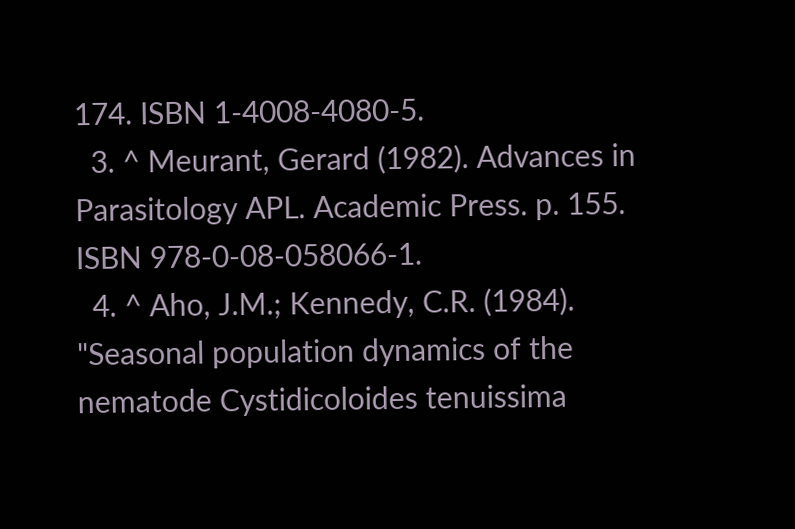174. ISBN 1-4008-4080-5.
  3. ^ Meurant, Gerard (1982). Advances in Parasitology APL. Academic Press. p. 155. ISBN 978-0-08-058066-1.
  4. ^ Aho, J.M.; Kennedy, C.R. (1984). "Seasonal population dynamics of the nematode Cystidicoloides tenuissima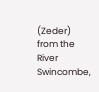(Zeder) from the River Swincombe,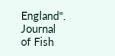England". Journal of Fish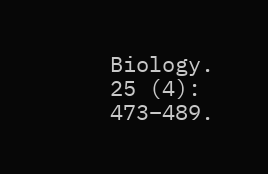Biology. 25 (4): 473–489.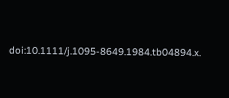doi:10.1111/j.1095-8649.1984.tb04894.x.